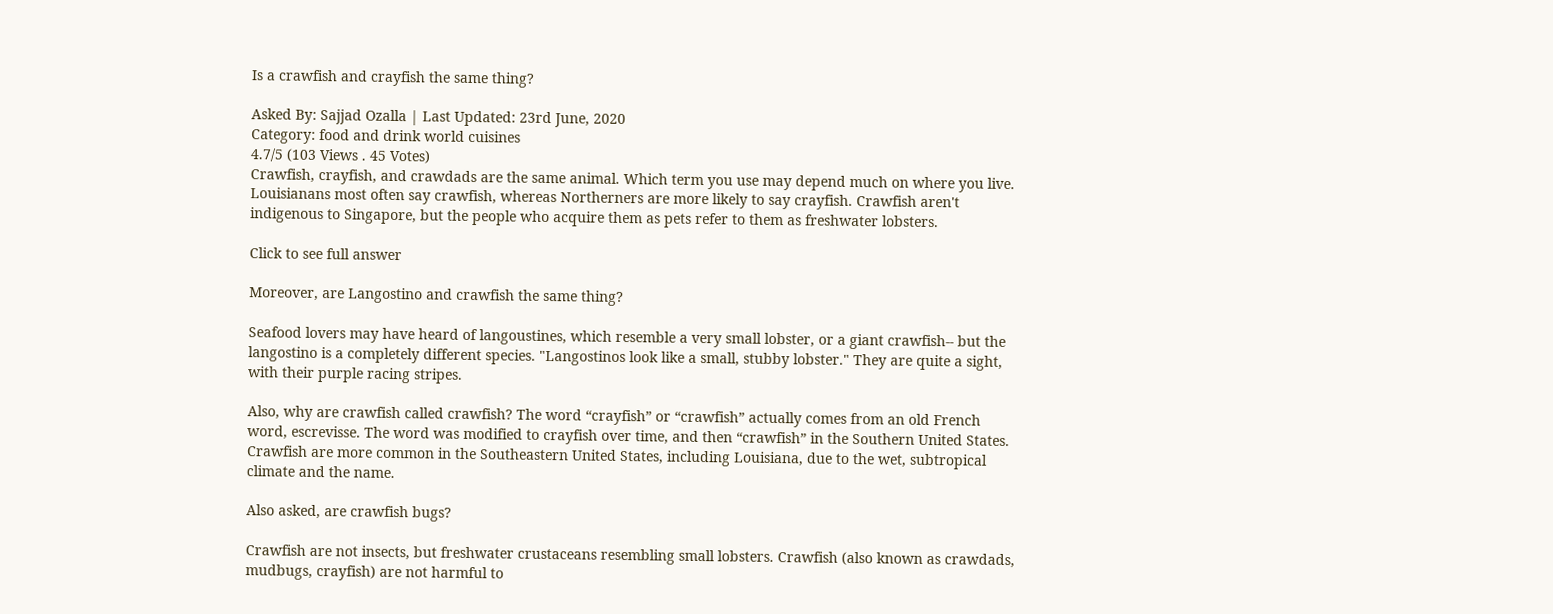Is a crawfish and crayfish the same thing?

Asked By: Sajjad Ozalla | Last Updated: 23rd June, 2020
Category: food and drink world cuisines
4.7/5 (103 Views . 45 Votes)
Crawfish, crayfish, and crawdads are the same animal. Which term you use may depend much on where you live. Louisianans most often say crawfish, whereas Northerners are more likely to say crayfish. Crawfish aren't indigenous to Singapore, but the people who acquire them as pets refer to them as freshwater lobsters.

Click to see full answer

Moreover, are Langostino and crawfish the same thing?

Seafood lovers may have heard of langoustines, which resemble a very small lobster, or a giant crawfish-- but the langostino is a completely different species. "Langostinos look like a small, stubby lobster." They are quite a sight, with their purple racing stripes.

Also, why are crawfish called crawfish? The word “crayfish” or “crawfish” actually comes from an old French word, escrevisse. The word was modified to crayfish over time, and then “crawfish” in the Southern United States. Crawfish are more common in the Southeastern United States, including Louisiana, due to the wet, subtropical climate and the name.

Also asked, are crawfish bugs?

Crawfish are not insects, but freshwater crustaceans resembling small lobsters. Crawfish (also known as crawdads, mudbugs, crayfish) are not harmful to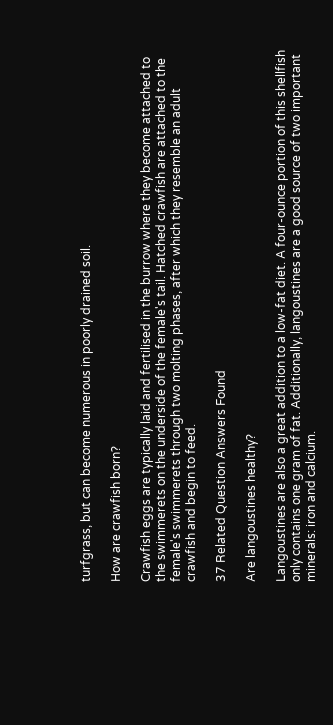turfgrass, but can become numerous in poorly drained soil.

How are crawfish born?

Crawfish eggs are typically laid and fertilised in the burrow where they become attached to the swimmerets on the underside of the female's tail. Hatched crawfish are attached to the female's swimmerets through two molting phases, after which they resemble an adult crawfish and begin to feed.

37 Related Question Answers Found

Are langoustines healthy?

Langoustines are also a great addition to a low-fat diet. A four-ounce portion of this shellfish only contains one gram of fat. Additionally, langoustines are a good source of two important minerals: iron and calcium.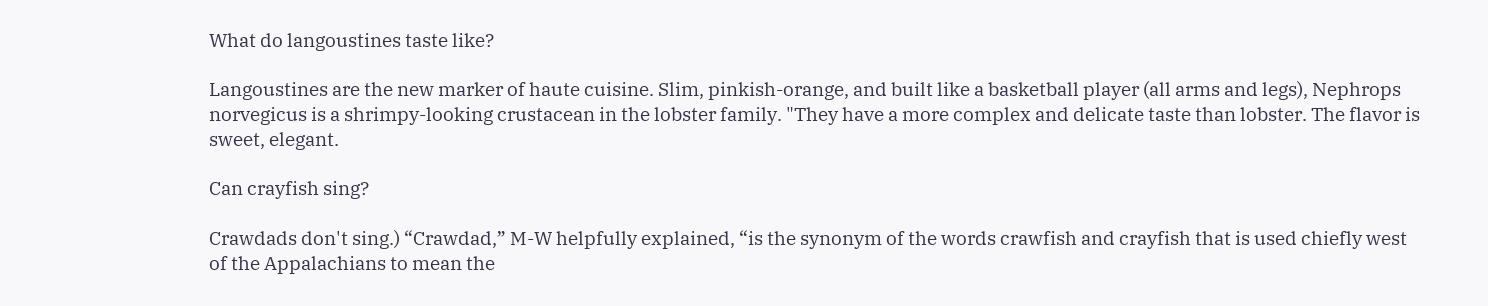What do langoustines taste like?

Langoustines are the new marker of haute cuisine. Slim, pinkish-orange, and built like a basketball player (all arms and legs), Nephrops norvegicus is a shrimpy-looking crustacean in the lobster family. "They have a more complex and delicate taste than lobster. The flavor is sweet, elegant.

Can crayfish sing?

Crawdads don't sing.) “Crawdad,” M-W helpfully explained, “is the synonym of the words crawfish and crayfish that is used chiefly west of the Appalachians to mean the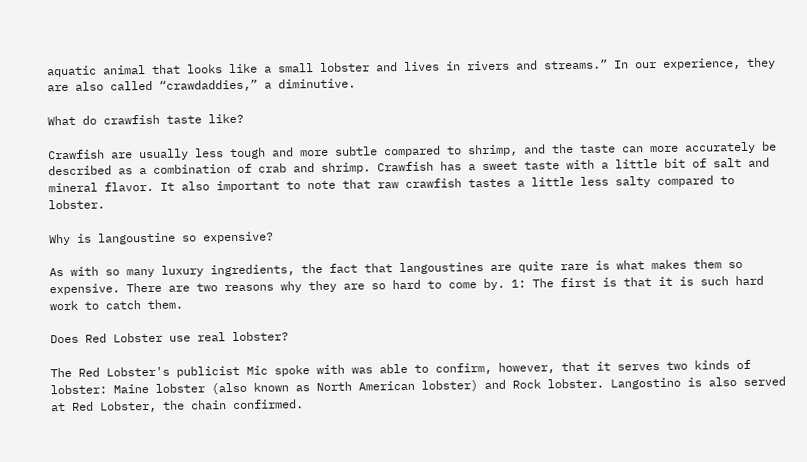aquatic animal that looks like a small lobster and lives in rivers and streams.” In our experience, they are also called “crawdaddies,” a diminutive.

What do crawfish taste like?

Crawfish are usually less tough and more subtle compared to shrimp, and the taste can more accurately be described as a combination of crab and shrimp. Crawfish has a sweet taste with a little bit of salt and mineral flavor. It also important to note that raw crawfish tastes a little less salty compared to lobster.

Why is langoustine so expensive?

As with so many luxury ingredients, the fact that langoustines are quite rare is what makes them so expensive. There are two reasons why they are so hard to come by. 1: The first is that it is such hard work to catch them.

Does Red Lobster use real lobster?

The Red Lobster's publicist Mic spoke with was able to confirm, however, that it serves two kinds of lobster: Maine lobster (also known as North American lobster) and Rock lobster. Langostino is also served at Red Lobster, the chain confirmed.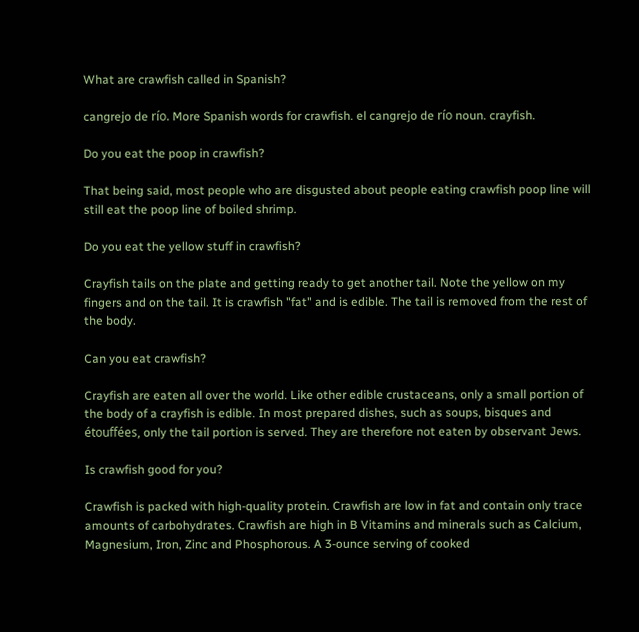What are crawfish called in Spanish?

cangrejo de río. More Spanish words for crawfish. el cangrejo de río noun. crayfish.

Do you eat the poop in crawfish?

That being said, most people who are disgusted about people eating crawfish poop line will still eat the poop line of boiled shrimp.

Do you eat the yellow stuff in crawfish?

Crayfish tails on the plate and getting ready to get another tail. Note the yellow on my fingers and on the tail. It is crawfish "fat" and is edible. The tail is removed from the rest of the body.

Can you eat crawfish?

Crayfish are eaten all over the world. Like other edible crustaceans, only a small portion of the body of a crayfish is edible. In most prepared dishes, such as soups, bisques and étouffées, only the tail portion is served. They are therefore not eaten by observant Jews.

Is crawfish good for you?

Crawfish is packed with high-quality protein. Crawfish are low in fat and contain only trace amounts of carbohydrates. Crawfish are high in B Vitamins and minerals such as Calcium, Magnesium, Iron, Zinc and Phosphorous. A 3-ounce serving of cooked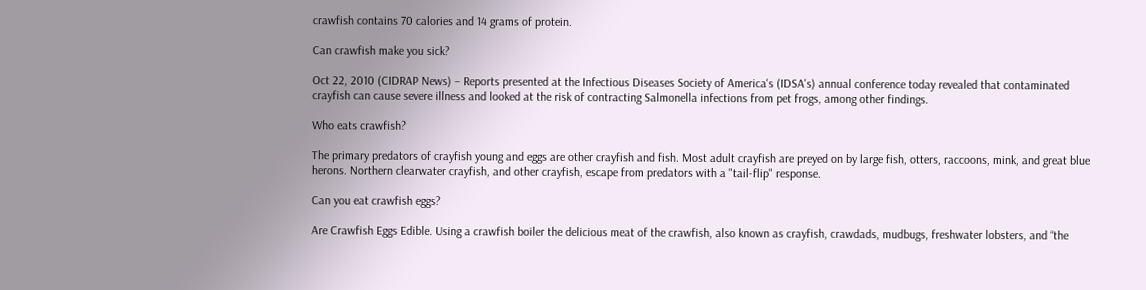crawfish contains 70 calories and 14 grams of protein.

Can crawfish make you sick?

Oct 22, 2010 (CIDRAP News) – Reports presented at the Infectious Diseases Society of America's (IDSA's) annual conference today revealed that contaminated crayfish can cause severe illness and looked at the risk of contracting Salmonella infections from pet frogs, among other findings.

Who eats crawfish?

The primary predators of crayfish young and eggs are other crayfish and fish. Most adult crayfish are preyed on by large fish, otters, raccoons, mink, and great blue herons. Northern clearwater crayfish, and other crayfish, escape from predators with a "tail-flip" response.

Can you eat crawfish eggs?

Are Crawfish Eggs Edible. Using a crawfish boiler the delicious meat of the crawfish, also known as crayfish, crawdads, mudbugs, freshwater lobsters, and “the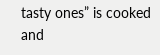tasty ones” is cooked and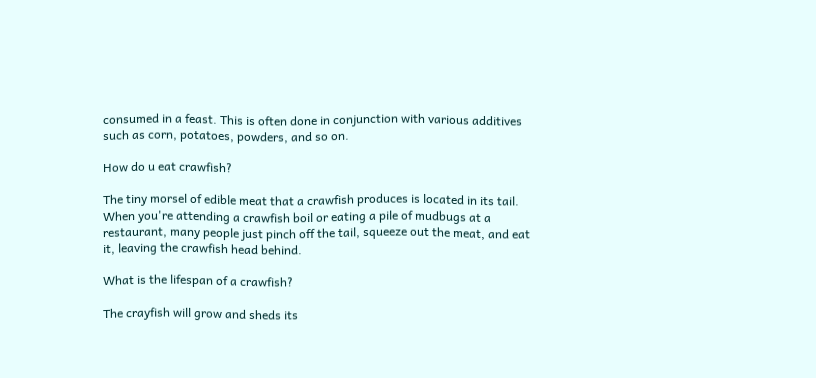consumed in a feast. This is often done in conjunction with various additives such as corn, potatoes, powders, and so on.

How do u eat crawfish?

The tiny morsel of edible meat that a crawfish produces is located in its tail. When you're attending a crawfish boil or eating a pile of mudbugs at a restaurant, many people just pinch off the tail, squeeze out the meat, and eat it, leaving the crawfish head behind.

What is the lifespan of a crawfish?

The crayfish will grow and sheds its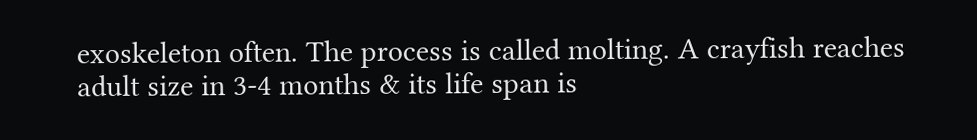exoskeleton often. The process is called molting. A crayfish reaches adult size in 3-4 months & its life span is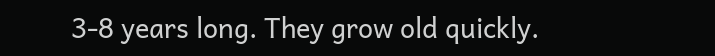3-8 years long. They grow old quickly.